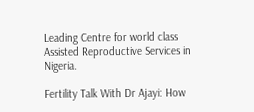Leading Centre for world class Assisted Reproductive Services in Nigeria.

Fertility Talk With Dr Ajayi: How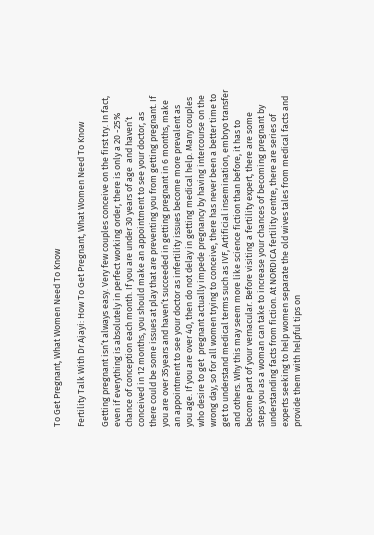To Get Pregnant, What Women Need To Know

Fertility Talk With Dr Ajayi: How To Get Pregnant, What Women Need To Know

Getting pregnant isn’t always easy. Very few couples conceive on the first try. In fact, even if everything is absolutely in perfect working order, there is only a 20 -25% chance of conception each month. If you are under 30 years of age  and haven’t conceived in 12 months, you should make an appointment to see your doctor, as there could be some issues at play that are preventing you from getting pregnant. If you are over 35years and haven’t succeeded in getting pregnant in 6 months, make an appointment to see your doctor as infertility issues become more prevalent as you age. If you are over 40, then do not delay in getting medical help. Many couples who desire to get  pregnant actually impede pregnancy by having intercourse on the wrong day, so for all women trying to conceive, there has never been a better time to get to understand medical terms such as IVF, Artificial insemination, embryo transfer and others. Why this may seem more like science fiction than before, it has to become part of your vernacular. Before visiting a fertility expert, there are some steps you as a woman can take to increase your chances of becoming pregnant by understanding facts from fiction. At NORDICA fertility centre, there are series of experts seeking to help women separate the old wives tales from medical facts and provide them with helpful tips on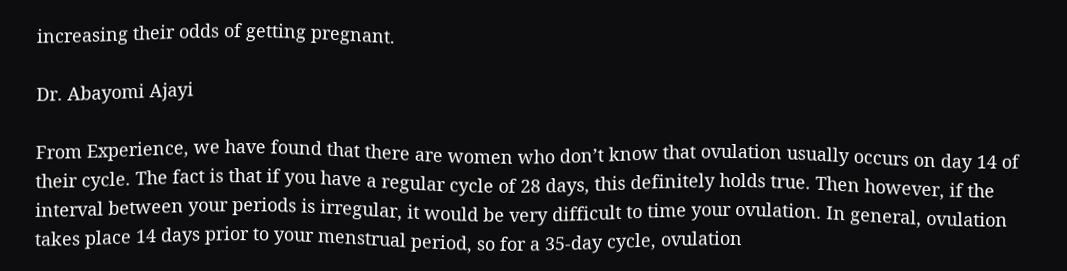increasing their odds of getting pregnant.

Dr. Abayomi Ajayi

From Experience, we have found that there are women who don’t know that ovulation usually occurs on day 14 of their cycle. The fact is that if you have a regular cycle of 28 days, this definitely holds true. Then however, if the interval between your periods is irregular, it would be very difficult to time your ovulation. In general, ovulation takes place 14 days prior to your menstrual period, so for a 35-day cycle, ovulation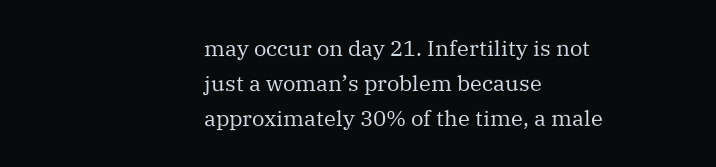may occur on day 21. Infertility is not just a woman’s problem because approximately 30% of the time, a male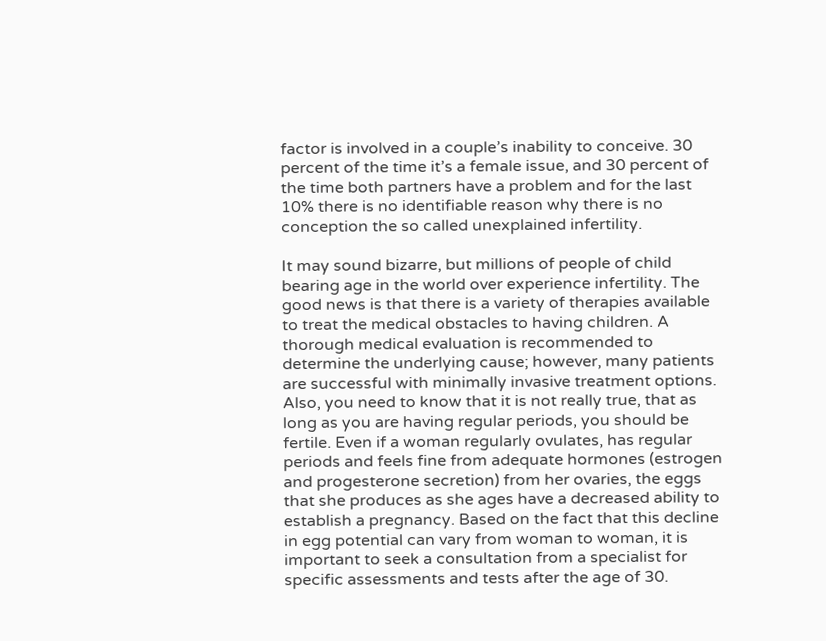factor is involved in a couple’s inability to conceive. 30 percent of the time it’s a female issue, and 30 percent of the time both partners have a problem and for the last 10% there is no identifiable reason why there is no conception the so called unexplained infertility.

It may sound bizarre, but millions of people of child bearing age in the world over experience infertility. The good news is that there is a variety of therapies available to treat the medical obstacles to having children. A thorough medical evaluation is recommended to determine the underlying cause; however, many patients are successful with minimally invasive treatment options. Also, you need to know that it is not really true, that as long as you are having regular periods, you should be fertile. Even if a woman regularly ovulates, has regular periods and feels fine from adequate hormones (estrogen and progesterone secretion) from her ovaries, the eggs that she produces as she ages have a decreased ability to establish a pregnancy. Based on the fact that this decline in egg potential can vary from woman to woman, it is important to seek a consultation from a specialist for specific assessments and tests after the age of 30.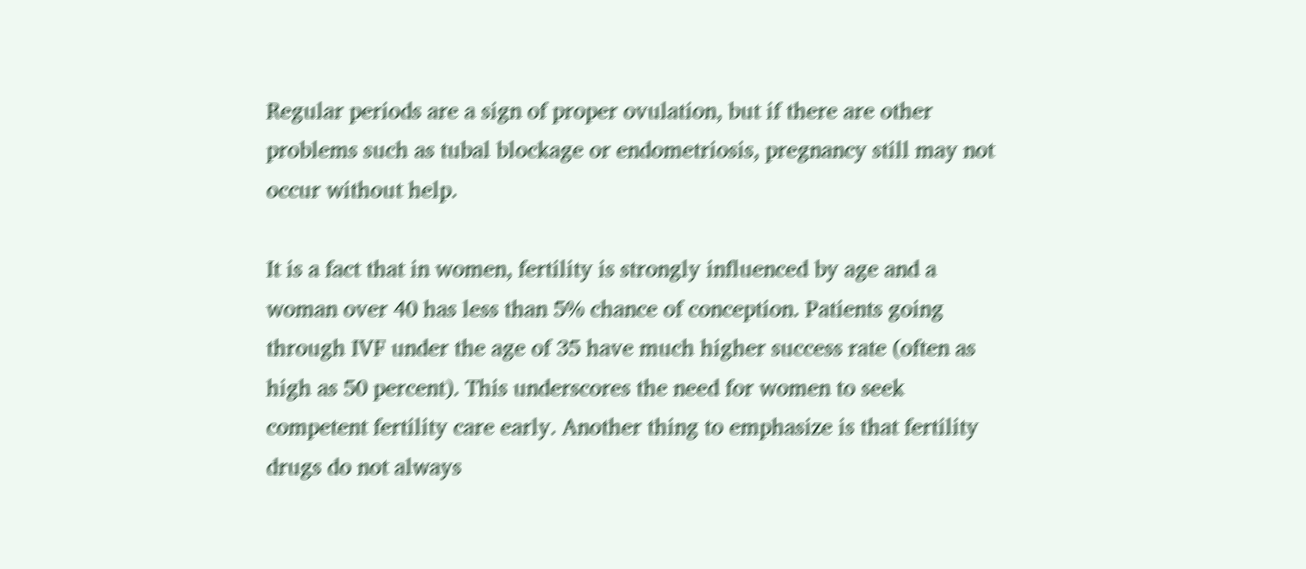Regular periods are a sign of proper ovulation, but if there are other problems such as tubal blockage or endometriosis, pregnancy still may not occur without help.

It is a fact that in women, fertility is strongly influenced by age and a woman over 40 has less than 5% chance of conception. Patients going through IVF under the age of 35 have much higher success rate (often as high as 50 percent). This underscores the need for women to seek competent fertility care early. Another thing to emphasize is that fertility drugs do not always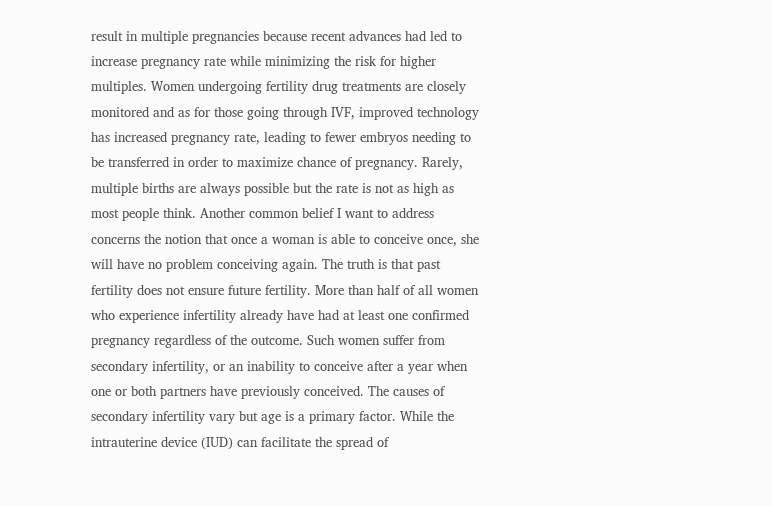result in multiple pregnancies because recent advances had led to increase pregnancy rate while minimizing the risk for higher multiples. Women undergoing fertility drug treatments are closely monitored and as for those going through IVF, improved technology has increased pregnancy rate, leading to fewer embryos needing to be transferred in order to maximize chance of pregnancy. Rarely, multiple births are always possible but the rate is not as high as most people think. Another common belief I want to address concerns the notion that once a woman is able to conceive once, she will have no problem conceiving again. The truth is that past fertility does not ensure future fertility. More than half of all women who experience infertility already have had at least one confirmed pregnancy regardless of the outcome. Such women suffer from secondary infertility, or an inability to conceive after a year when one or both partners have previously conceived. The causes of secondary infertility vary but age is a primary factor. While the intrauterine device (IUD) can facilitate the spread of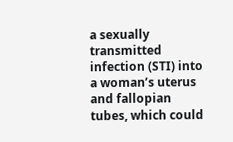a sexually transmitted infection (STI) into a woman’s uterus and fallopian tubes, which could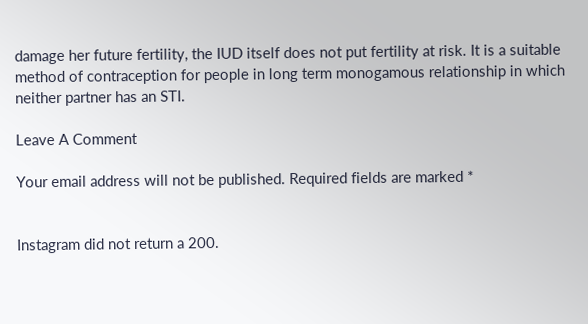damage her future fertility, the IUD itself does not put fertility at risk. It is a suitable method of contraception for people in long term monogamous relationship in which neither partner has an STI.

Leave A Comment

Your email address will not be published. Required fields are marked *


Instagram did not return a 200.